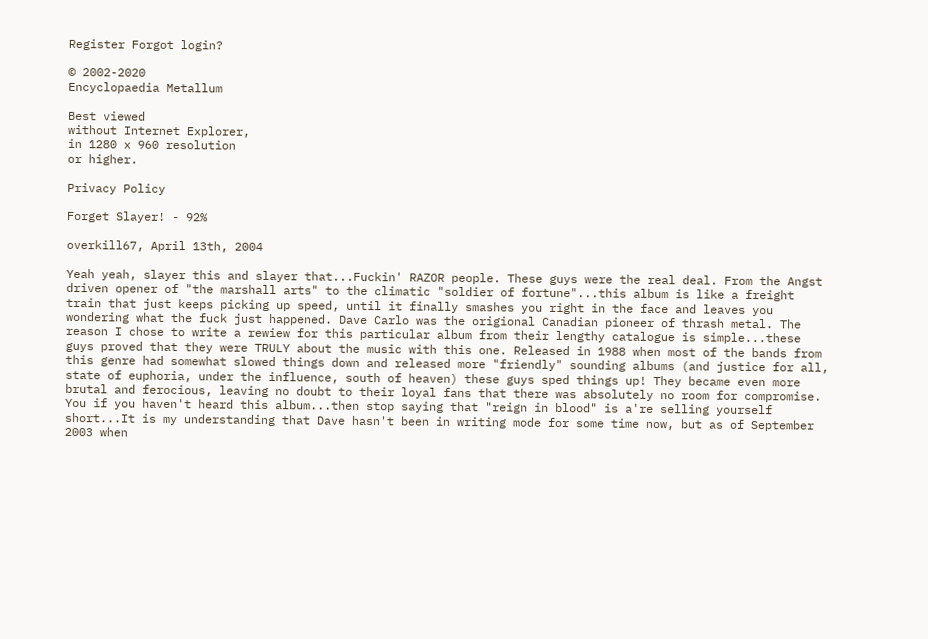Register Forgot login?

© 2002-2020
Encyclopaedia Metallum

Best viewed
without Internet Explorer,
in 1280 x 960 resolution
or higher.

Privacy Policy

Forget Slayer! - 92%

overkill67, April 13th, 2004

Yeah yeah, slayer this and slayer that...Fuckin' RAZOR people. These guys were the real deal. From the Angst driven opener of "the marshall arts" to the climatic "soldier of fortune"...this album is like a freight train that just keeps picking up speed, until it finally smashes you right in the face and leaves you wondering what the fuck just happened. Dave Carlo was the origional Canadian pioneer of thrash metal. The reason I chose to write a rewiew for this particular album from their lengthy catalogue is simple...these guys proved that they were TRULY about the music with this one. Released in 1988 when most of the bands from this genre had somewhat slowed things down and released more "friendly" sounding albums (and justice for all, state of euphoria, under the influence, south of heaven) these guys sped things up! They became even more brutal and ferocious, leaving no doubt to their loyal fans that there was absolutely no room for compromise. You if you haven't heard this album...then stop saying that "reign in blood" is a're selling yourself short...It is my understanding that Dave hasn't been in writing mode for some time now, but as of September 2003 when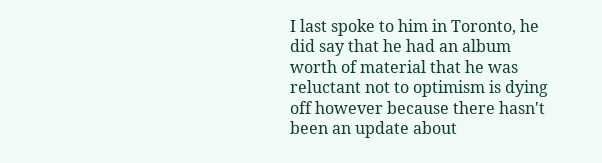I last spoke to him in Toronto, he did say that he had an album worth of material that he was reluctant not to optimism is dying off however because there hasn't been an update about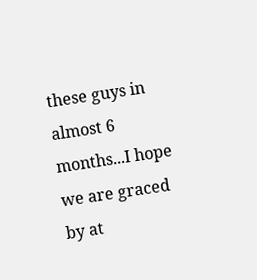these guys in almost 6 months...I hope we are graced by at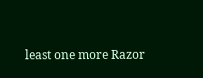least one more Razor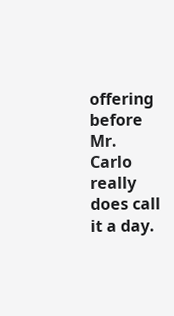offering before Mr. Carlo really does call it a day.